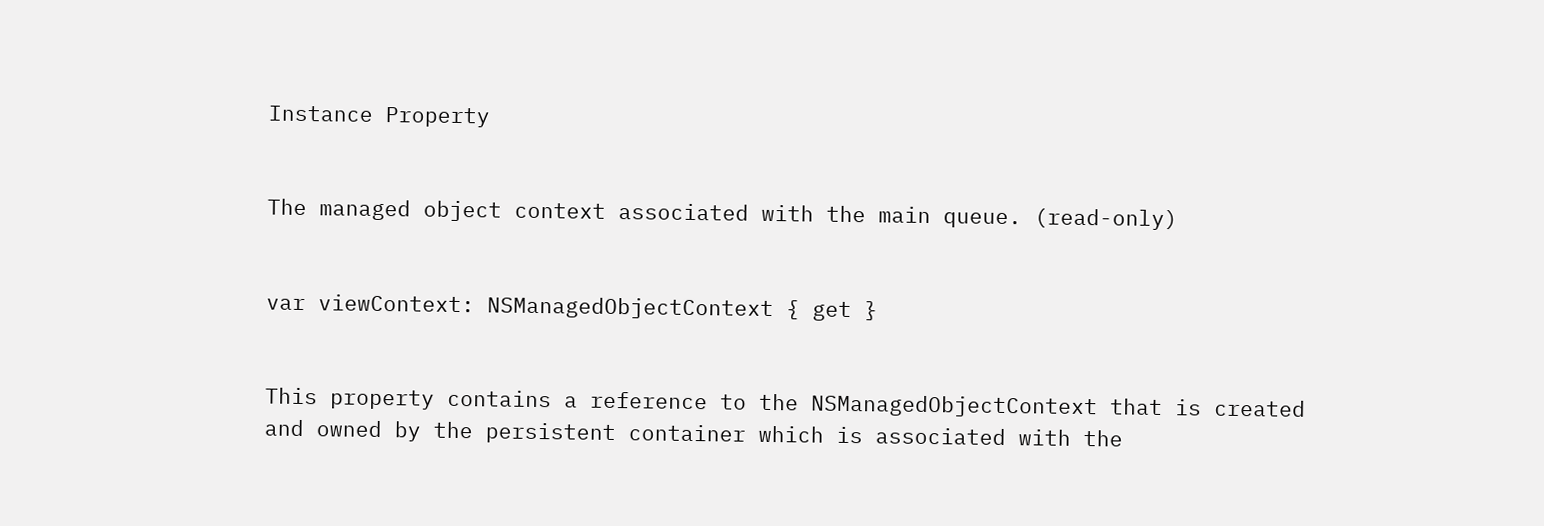Instance Property


The managed object context associated with the main queue. (read-only)


var viewContext: NSManagedObjectContext { get }


This property contains a reference to the NSManagedObjectContext that is created and owned by the persistent container which is associated with the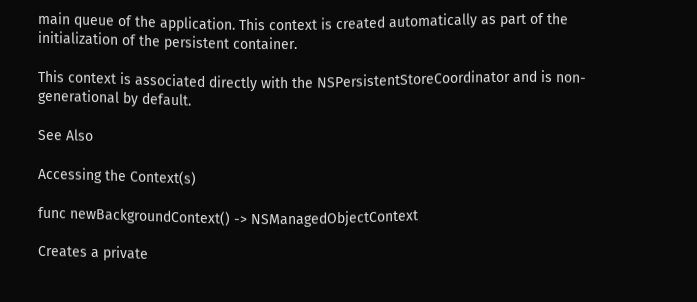main queue of the application. This context is created automatically as part of the initialization of the persistent container.

This context is associated directly with the NSPersistentStoreCoordinator and is non-generational by default.

See Also

Accessing the Context(s)

func newBackgroundContext() -> NSManagedObjectContext

Creates a private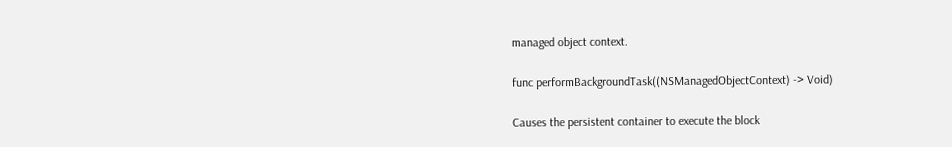managed object context.

func performBackgroundTask((NSManagedObjectContext) -> Void)

Causes the persistent container to execute the block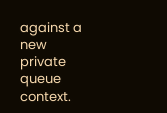against a new private queue context.